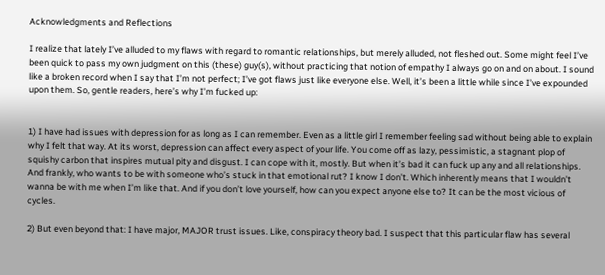Acknowledgments and Reflections

I realize that lately I’ve alluded to my flaws with regard to romantic relationships, but merely alluded, not fleshed out. Some might feel I’ve been quick to pass my own judgment on this (these) guy(s), without practicing that notion of empathy I always go on and on about. I sound like a broken record when I say that I’m not perfect; I’ve got flaws just like everyone else. Well, it’s been a little while since I’ve expounded upon them. So, gentle readers, here’s why I’m fucked up:


1) I have had issues with depression for as long as I can remember. Even as a little girl I remember feeling sad without being able to explain why I felt that way. At its worst, depression can affect every aspect of your life. You come off as lazy, pessimistic, a stagnant plop of squishy carbon that inspires mutual pity and disgust. I can cope with it, mostly. But when it’s bad it can fuck up any and all relationships. And frankly, who wants to be with someone who’s stuck in that emotional rut? I know I don’t. Which inherently means that I wouldn’t wanna be with me when I’m like that. And if you don’t love yourself, how can you expect anyone else to? It can be the most vicious of cycles.

2) But even beyond that: I have major, MAJOR trust issues. Like, conspiracy theory bad. I suspect that this particular flaw has several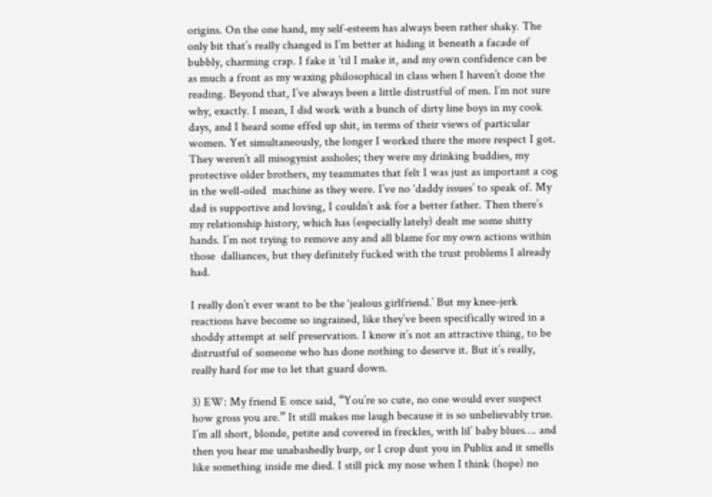origins. On the one hand, my self-esteem has always been rather shaky. The only bit that’s really changed is I’m better at hiding it beneath a facade of bubbly, charming crap. I fake it ’til I make it, and my own confidence can be as much a front as my waxing philosophical in class when I haven’t done the reading. Beyond that, I’ve always been a little distrustful of men. I’m not sure why, exactly. I mean, I did work with a bunch of dirty line boys in my cook days, and I heard some effed up shit, in terms of their views of particular women. Yet simultaneously, the longer I worked there the more respect I got. They weren’t all misogynist assholes; they were my drinking buddies, my protective older brothers, my teammates that felt I was just as important a cog in the well-oiled  machine as they were. I’ve no ‘daddy issues’ to speak of. My dad is supportive and loving, I couldn’t ask for a better father. Then there’s my relationship history, which has (especially lately) dealt me some shitty hands. I’m not trying to remove any and all blame for my own actions within those  dalliances, but they definitely fucked with the trust problems I already had.

I really don’t ever want to be the ‘jealous girlfriend.’ But my knee-jerk reactions have become so ingrained, like they’ve been specifically wired in a shoddy attempt at self preservation. I know it’s not an attractive thing, to be distrustful of someone who has done nothing to deserve it. But it’s really, really hard for me to let that guard down.

3) EW: My friend E once said, “You’re so cute, no one would ever suspect how gross you are.” It still makes me laugh because it is so unbelievably true. I’m all short, blonde, petite and covered in freckles, with lil’ baby blues…. and then you hear me unabashedly burp, or I crop dust you in Publix and it smells like something inside me died. I still pick my nose when I think (hope) no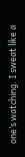one’s watching. I sweat like a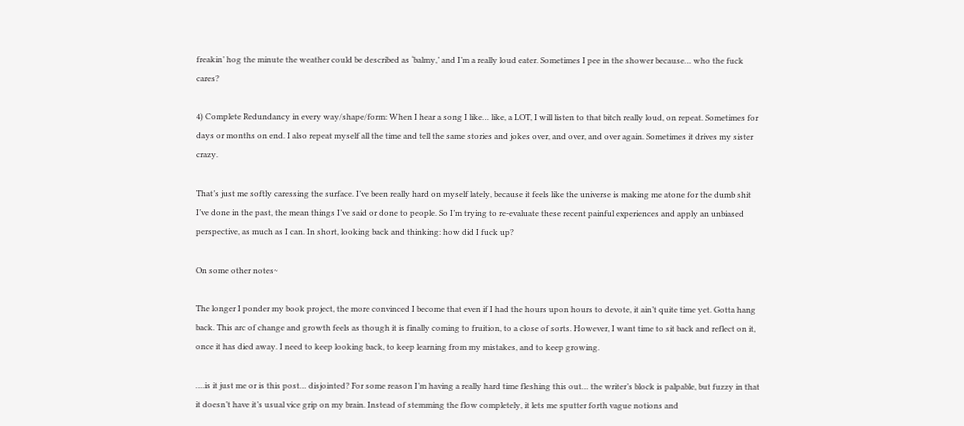freakin’ hog the minute the weather could be described as ‘balmy,’ and I’m a really loud eater. Sometimes I pee in the shower because… who the fuck cares?

4) Complete Redundancy in every way/shape/form: When I hear a song I like… like, a LOT, I will listen to that bitch really loud, on repeat. Sometimes for days or months on end. I also repeat myself all the time and tell the same stories and jokes over, and over, and over again. Sometimes it drives my sister crazy.

That’s just me softly caressing the surface. I’ve been really hard on myself lately, because it feels like the universe is making me atone for the dumb shit I’ve done in the past, the mean things I’ve said or done to people. So I’m trying to re-evaluate these recent painful experiences and apply an unbiased perspective, as much as I can. In short, looking back and thinking: how did I fuck up?

On some other notes~

The longer I ponder my book project, the more convinced I become that even if I had the hours upon hours to devote, it ain’t quite time yet. Gotta hang back. This arc of change and growth feels as though it is finally coming to fruition, to a close of sorts. However, I want time to sit back and reflect on it, once it has died away. I need to keep looking back, to keep learning from my mistakes, and to keep growing.

….is it just me or is this post… disjointed? For some reason I’m having a really hard time fleshing this out… the writer’s block is palpable, but fuzzy in that it doesn’t have it’s usual vice grip on my brain. Instead of stemming the flow completely, it lets me sputter forth vague notions and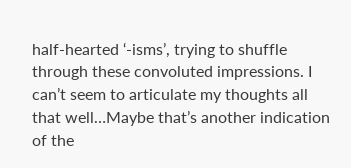half-hearted ‘-isms’, trying to shuffle through these convoluted impressions. I can’t seem to articulate my thoughts all that well…Maybe that’s another indication of the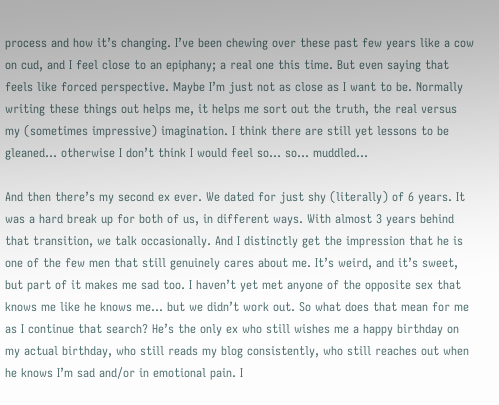process and how it’s changing. I’ve been chewing over these past few years like a cow on cud, and I feel close to an epiphany; a real one this time. But even saying that feels like forced perspective. Maybe I’m just not as close as I want to be. Normally writing these things out helps me, it helps me sort out the truth, the real versus my (sometimes impressive) imagination. I think there are still yet lessons to be gleaned… otherwise I don’t think I would feel so… so… muddled…

And then there’s my second ex ever. We dated for just shy (literally) of 6 years. It was a hard break up for both of us, in different ways. With almost 3 years behind that transition, we talk occasionally. And I distinctly get the impression that he is one of the few men that still genuinely cares about me. It’s weird, and it’s sweet, but part of it makes me sad too. I haven’t yet met anyone of the opposite sex that knows me like he knows me… but we didn’t work out. So what does that mean for me as I continue that search? He’s the only ex who still wishes me a happy birthday on my actual birthday, who still reads my blog consistently, who still reaches out when he knows I’m sad and/or in emotional pain. I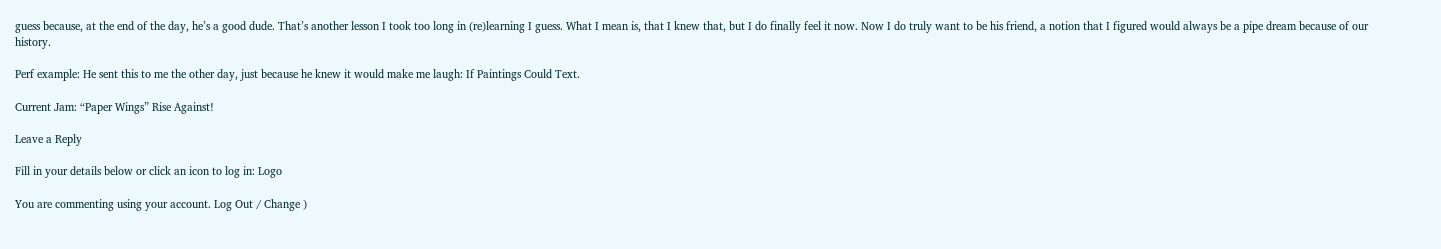guess because, at the end of the day, he’s a good dude. That’s another lesson I took too long in (re)learning I guess. What I mean is, that I knew that, but I do finally feel it now. Now I do truly want to be his friend, a notion that I figured would always be a pipe dream because of our history.

Perf example: He sent this to me the other day, just because he knew it would make me laugh: If Paintings Could Text.

Current Jam: “Paper Wings” Rise Against!

Leave a Reply

Fill in your details below or click an icon to log in: Logo

You are commenting using your account. Log Out / Change )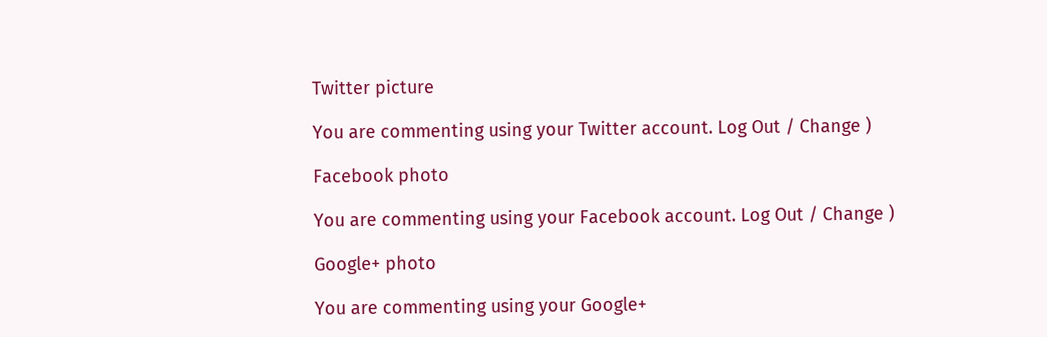Twitter picture

You are commenting using your Twitter account. Log Out / Change )

Facebook photo

You are commenting using your Facebook account. Log Out / Change )

Google+ photo

You are commenting using your Google+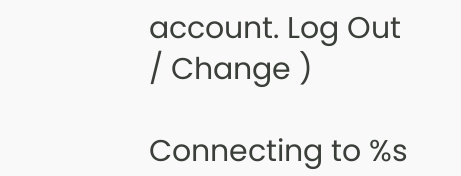account. Log Out / Change )

Connecting to %s